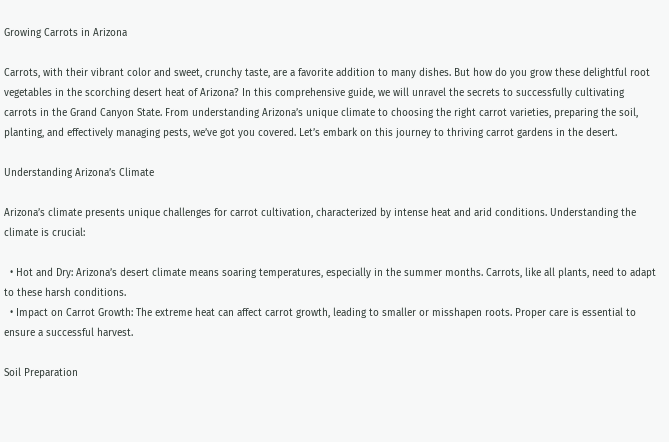Growing Carrots in Arizona

Carrots, with their vibrant color and sweet, crunchy taste, are a favorite addition to many dishes. But how do you grow these delightful root vegetables in the scorching desert heat of Arizona? In this comprehensive guide, we will unravel the secrets to successfully cultivating carrots in the Grand Canyon State. From understanding Arizona’s unique climate to choosing the right carrot varieties, preparing the soil, planting, and effectively managing pests, we’ve got you covered. Let’s embark on this journey to thriving carrot gardens in the desert.

Understanding Arizona’s Climate

Arizona’s climate presents unique challenges for carrot cultivation, characterized by intense heat and arid conditions. Understanding the climate is crucial:

  • Hot and Dry: Arizona’s desert climate means soaring temperatures, especially in the summer months. Carrots, like all plants, need to adapt to these harsh conditions.
  • Impact on Carrot Growth: The extreme heat can affect carrot growth, leading to smaller or misshapen roots. Proper care is essential to ensure a successful harvest.

Soil Preparation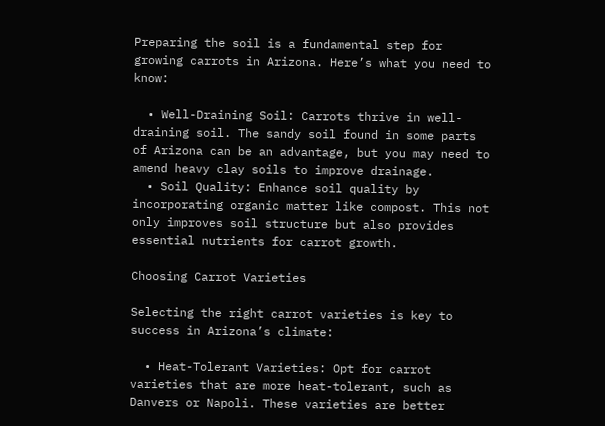Preparing the soil is a fundamental step for growing carrots in Arizona. Here’s what you need to know:

  • Well-Draining Soil: Carrots thrive in well-draining soil. The sandy soil found in some parts of Arizona can be an advantage, but you may need to amend heavy clay soils to improve drainage.
  • Soil Quality: Enhance soil quality by incorporating organic matter like compost. This not only improves soil structure but also provides essential nutrients for carrot growth.

Choosing Carrot Varieties

Selecting the right carrot varieties is key to success in Arizona’s climate:

  • Heat-Tolerant Varieties: Opt for carrot varieties that are more heat-tolerant, such as Danvers or Napoli. These varieties are better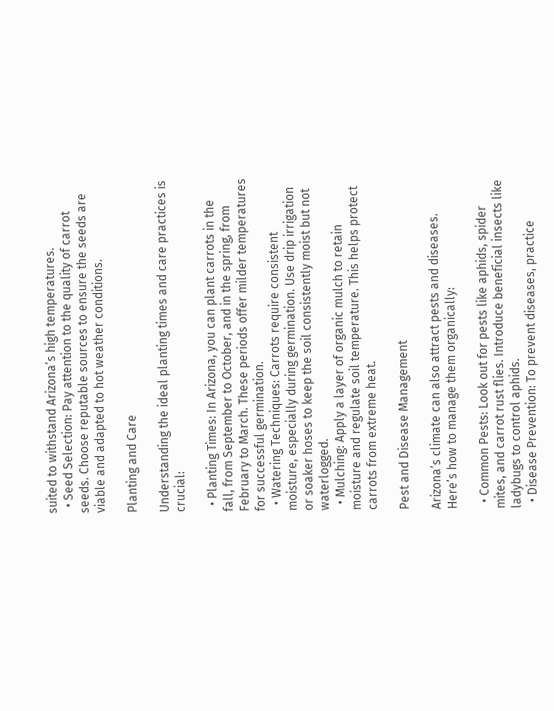suited to withstand Arizona’s high temperatures.
  • Seed Selection: Pay attention to the quality of carrot seeds. Choose reputable sources to ensure the seeds are viable and adapted to hot weather conditions.

Planting and Care

Understanding the ideal planting times and care practices is crucial:

  • Planting Times: In Arizona, you can plant carrots in the fall, from September to October, and in the spring, from February to March. These periods offer milder temperatures for successful germination.
  • Watering Techniques: Carrots require consistent moisture, especially during germination. Use drip irrigation or soaker hoses to keep the soil consistently moist but not waterlogged.
  • Mulching: Apply a layer of organic mulch to retain moisture and regulate soil temperature. This helps protect carrots from extreme heat.

Pest and Disease Management

Arizona’s climate can also attract pests and diseases. Here’s how to manage them organically:

  • Common Pests: Look out for pests like aphids, spider mites, and carrot rust flies. Introduce beneficial insects like ladybugs to control aphids.
  • Disease Prevention: To prevent diseases, practice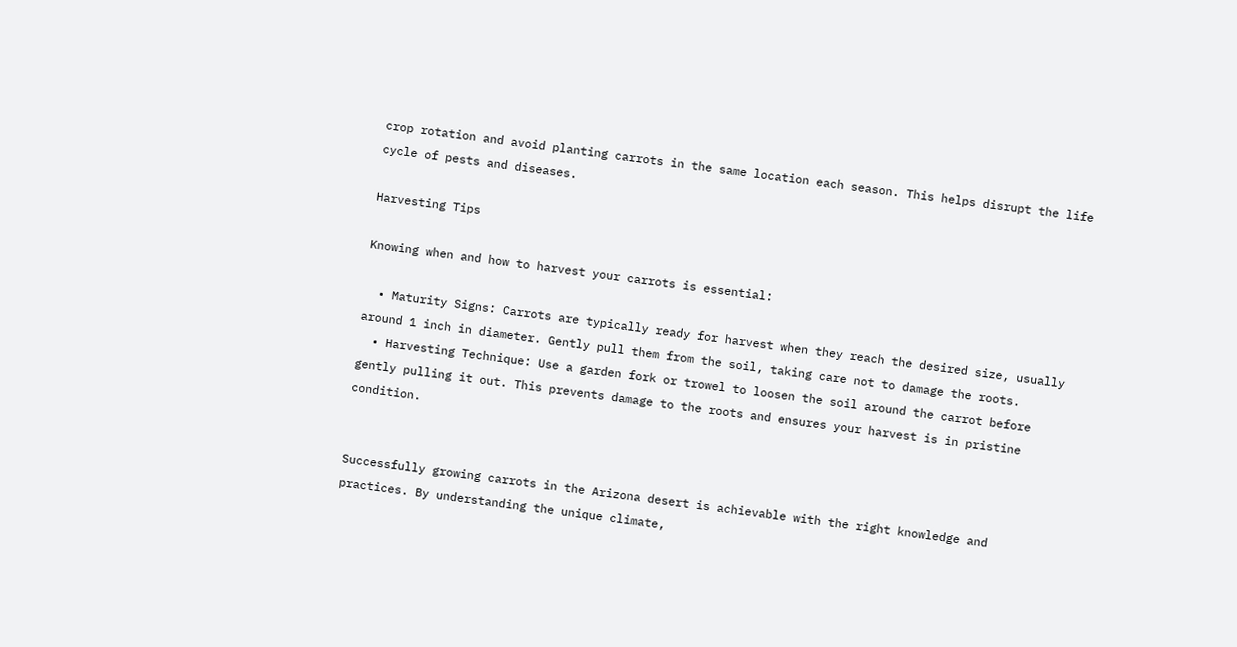crop rotation and avoid planting carrots in the same location each season. This helps disrupt the life cycle of pests and diseases.

Harvesting Tips

Knowing when and how to harvest your carrots is essential:

  • Maturity Signs: Carrots are typically ready for harvest when they reach the desired size, usually around 1 inch in diameter. Gently pull them from the soil, taking care not to damage the roots.
  • Harvesting Technique: Use a garden fork or trowel to loosen the soil around the carrot before gently pulling it out. This prevents damage to the roots and ensures your harvest is in pristine condition.


Successfully growing carrots in the Arizona desert is achievable with the right knowledge and practices. By understanding the unique climate,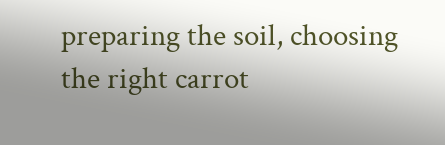preparing the soil, choosing the right carrot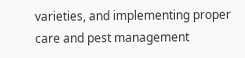varieties, and implementing proper care and pest management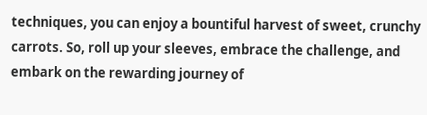techniques, you can enjoy a bountiful harvest of sweet, crunchy carrots. So, roll up your sleeves, embrace the challenge, and embark on the rewarding journey of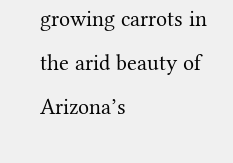growing carrots in the arid beauty of Arizona’s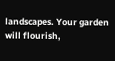landscapes. Your garden will flourish,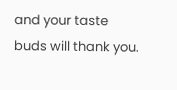and your taste buds will thank you.